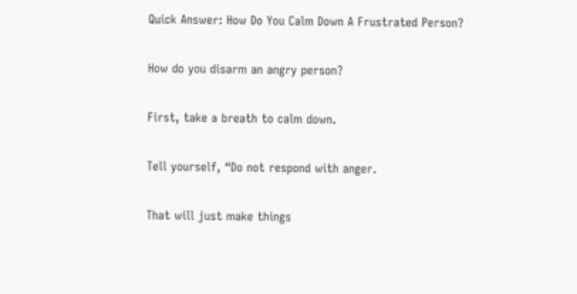Quick Answer: How Do You Calm Down A Frustrated Person?

How do you disarm an angry person?

First, take a breath to calm down.

Tell yourself, “Do not respond with anger.

That will just make things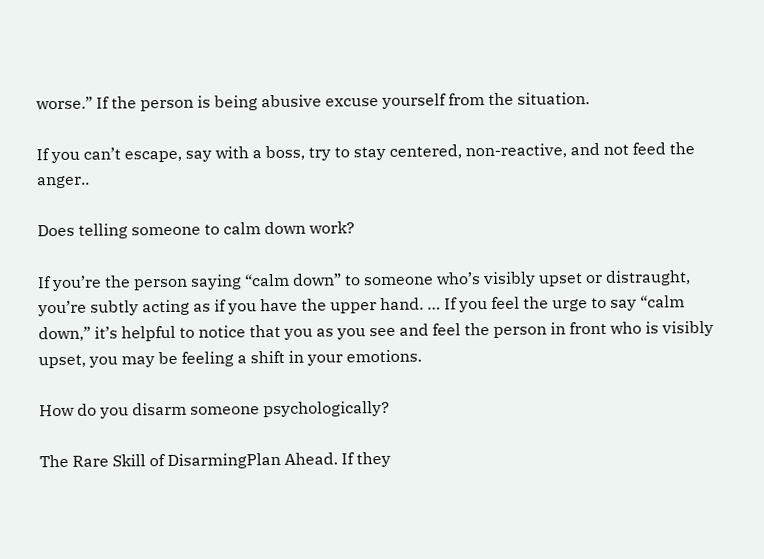worse.” If the person is being abusive excuse yourself from the situation.

If you can’t escape, say with a boss, try to stay centered, non-reactive, and not feed the anger..

Does telling someone to calm down work?

If you’re the person saying “calm down” to someone who’s visibly upset or distraught, you’re subtly acting as if you have the upper hand. … If you feel the urge to say “calm down,” it’s helpful to notice that you as you see and feel the person in front who is visibly upset, you may be feeling a shift in your emotions.

How do you disarm someone psychologically?

The Rare Skill of DisarmingPlan Ahead. If they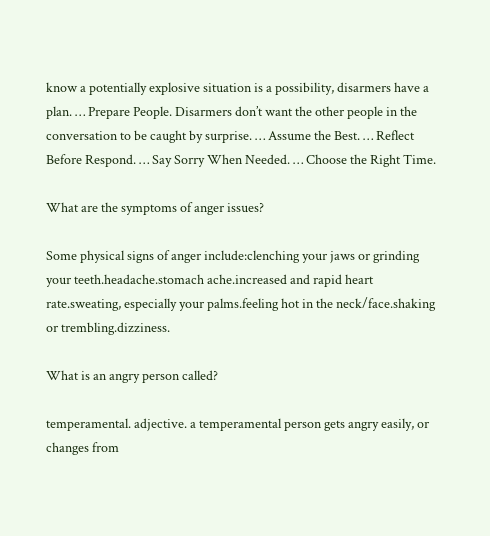know a potentially explosive situation is a possibility, disarmers have a plan. … Prepare People. Disarmers don’t want the other people in the conversation to be caught by surprise. … Assume the Best. … Reflect Before Respond. … Say Sorry When Needed. … Choose the Right Time.

What are the symptoms of anger issues?

Some physical signs of anger include:clenching your jaws or grinding your teeth.headache.stomach ache.increased and rapid heart rate.sweating, especially your palms.feeling hot in the neck/face.shaking or trembling.dizziness.

What is an angry person called?

temperamental. adjective. a temperamental person gets angry easily, or changes from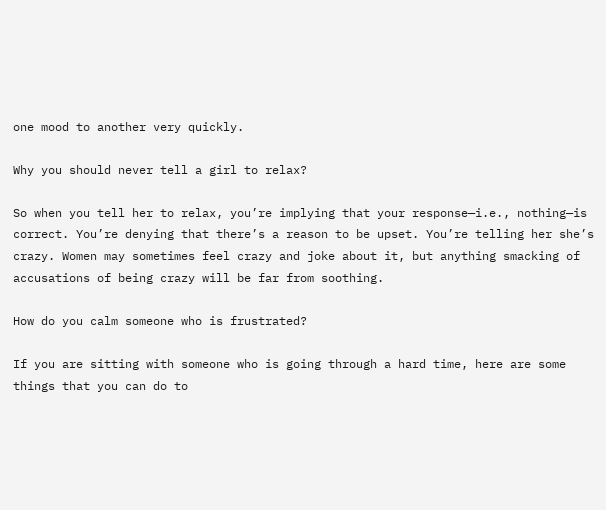one mood to another very quickly.

Why you should never tell a girl to relax?

So when you tell her to relax, you’re implying that your response—i.e., nothing—is correct. You’re denying that there’s a reason to be upset. You’re telling her she’s crazy. Women may sometimes feel crazy and joke about it, but anything smacking of accusations of being crazy will be far from soothing.

How do you calm someone who is frustrated?

If you are sitting with someone who is going through a hard time, here are some things that you can do to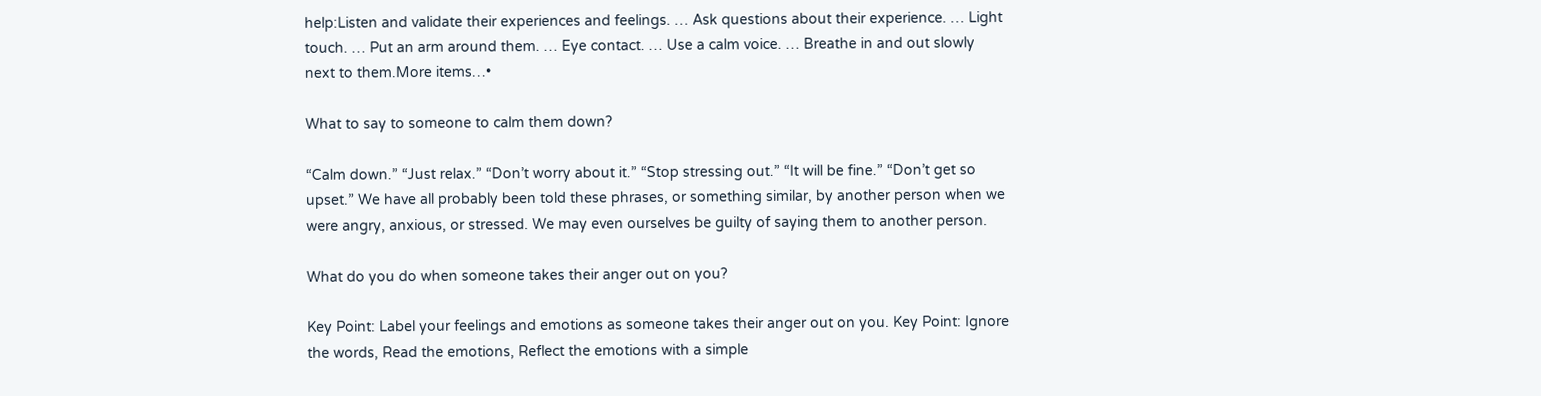help:Listen and validate their experiences and feelings. … Ask questions about their experience. … Light touch. … Put an arm around them. … Eye contact. … Use a calm voice. … Breathe in and out slowly next to them.More items…•

What to say to someone to calm them down?

“Calm down.” “Just relax.” “Don’t worry about it.” “Stop stressing out.” “It will be fine.” “Don’t get so upset.” We have all probably been told these phrases, or something similar, by another person when we were angry, anxious, or stressed. We may even ourselves be guilty of saying them to another person.

What do you do when someone takes their anger out on you?

Key Point: Label your feelings and emotions as someone takes their anger out on you. Key Point: Ignore the words, Read the emotions, Reflect the emotions with a simple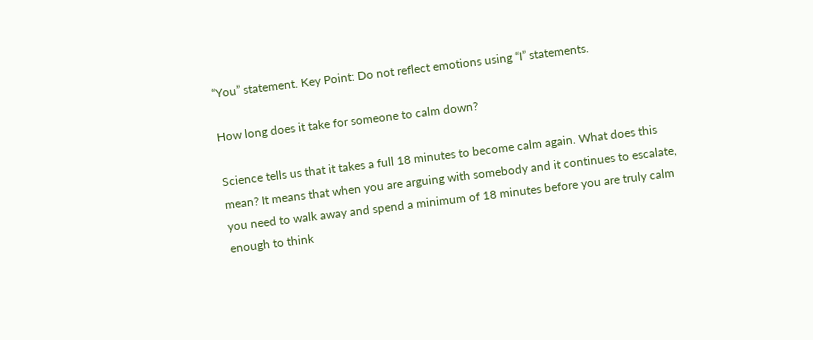“You” statement. Key Point: Do not reflect emotions using “I” statements.

How long does it take for someone to calm down?

Science tells us that it takes a full 18 minutes to become calm again. What does this mean? It means that when you are arguing with somebody and it continues to escalate, you need to walk away and spend a minimum of 18 minutes before you are truly calm enough to think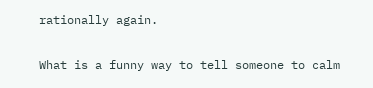rationally again.

What is a funny way to tell someone to calm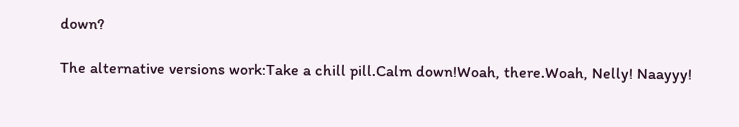down?

The alternative versions work:Take a chill pill.Calm down!Woah, there.Woah, Nelly! Naayyy!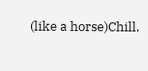(like a horse)Chill.